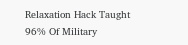Relaxation Hack Taught 96% Of Military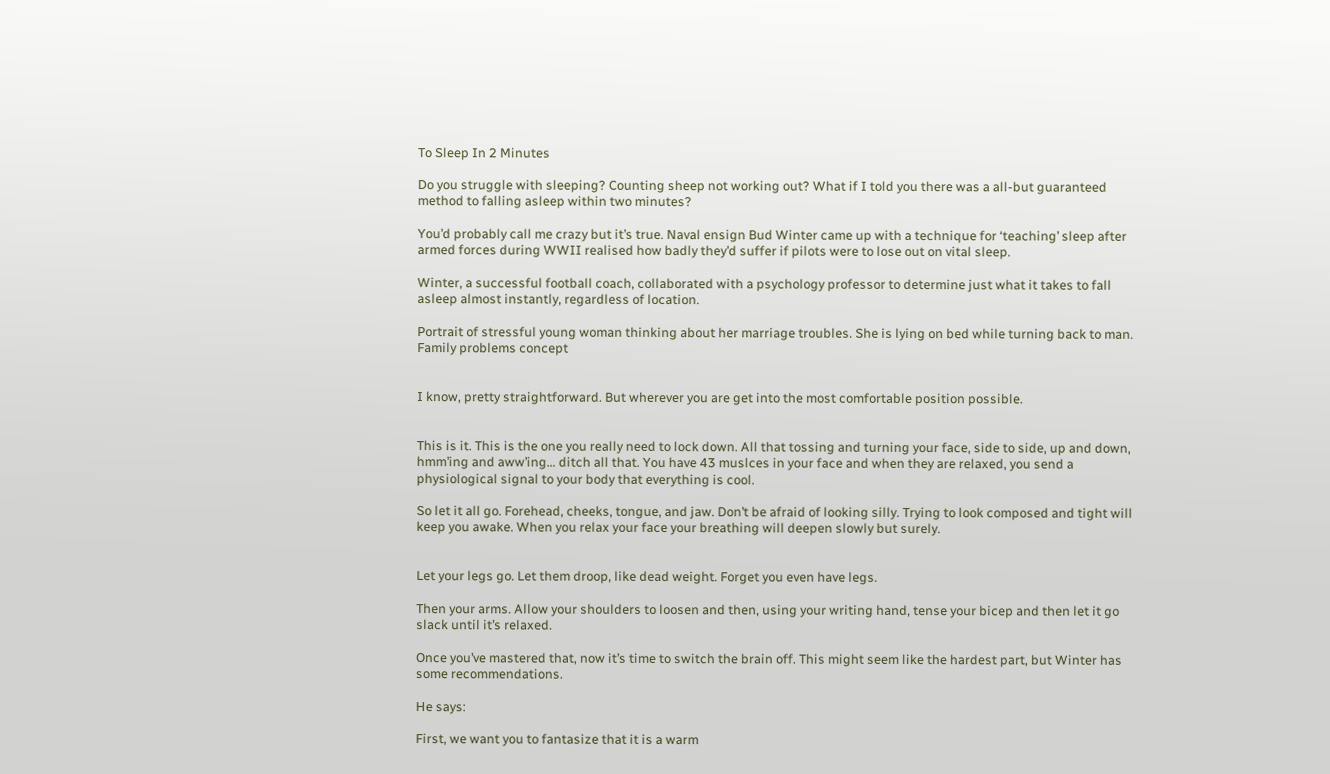To Sleep In 2 Minutes

Do you struggle with sleeping? Counting sheep not working out? What if I told you there was a all-but guaranteed method to falling asleep within two minutes?

You’d probably call me crazy but it’s true. Naval ensign Bud Winter came up with a technique for ‘teaching’ sleep after armed forces during WWII realised how badly they’d suffer if pilots were to lose out on vital sleep.

Winter, a successful football coach, collaborated with a psychology professor to determine just what it takes to fall asleep almost instantly, regardless of location.

Portrait of stressful young woman thinking about her marriage troubles. She is lying on bed while turning back to man. Family problems concept


I know, pretty straightforward. But wherever you are get into the most comfortable position possible.


This is it. This is the one you really need to lock down. All that tossing and turning your face, side to side, up and down, hmm’ing and aww’ing… ditch all that. You have 43 muslces in your face and when they are relaxed, you send a physiological signal to your body that everything is cool.

So let it all go. Forehead, cheeks, tongue, and jaw. Don’t be afraid of looking silly. Trying to look composed and tight will keep you awake. When you relax your face your breathing will deepen slowly but surely.


Let your legs go. Let them droop, like dead weight. Forget you even have legs.

Then your arms. Allow your shoulders to loosen and then, using your writing hand, tense your bicep and then let it go slack until it’s relaxed.

Once you’ve mastered that, now it’s time to switch the brain off. This might seem like the hardest part, but Winter has some recommendations.

He says:

First, we want you to fantasize that it is a warm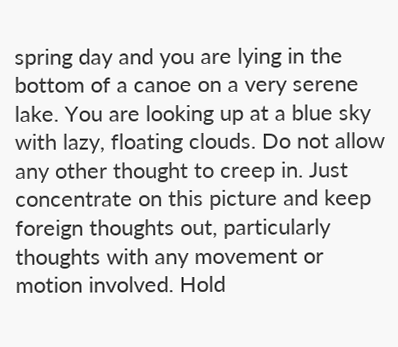spring day and you are lying in the bottom of a canoe on a very serene lake. You are looking up at a blue sky with lazy, floating clouds. Do not allow any other thought to creep in. Just concentrate on this picture and keep foreign thoughts out, particularly thoughts with any movement or motion involved. Hold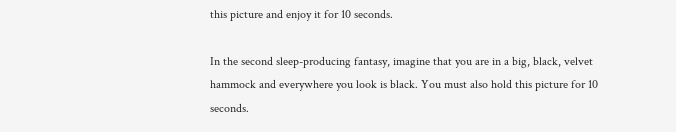this picture and enjoy it for 10 seconds.

In the second sleep-producing fantasy, imagine that you are in a big, black, velvet hammock and everywhere you look is black. You must also hold this picture for 10 seconds.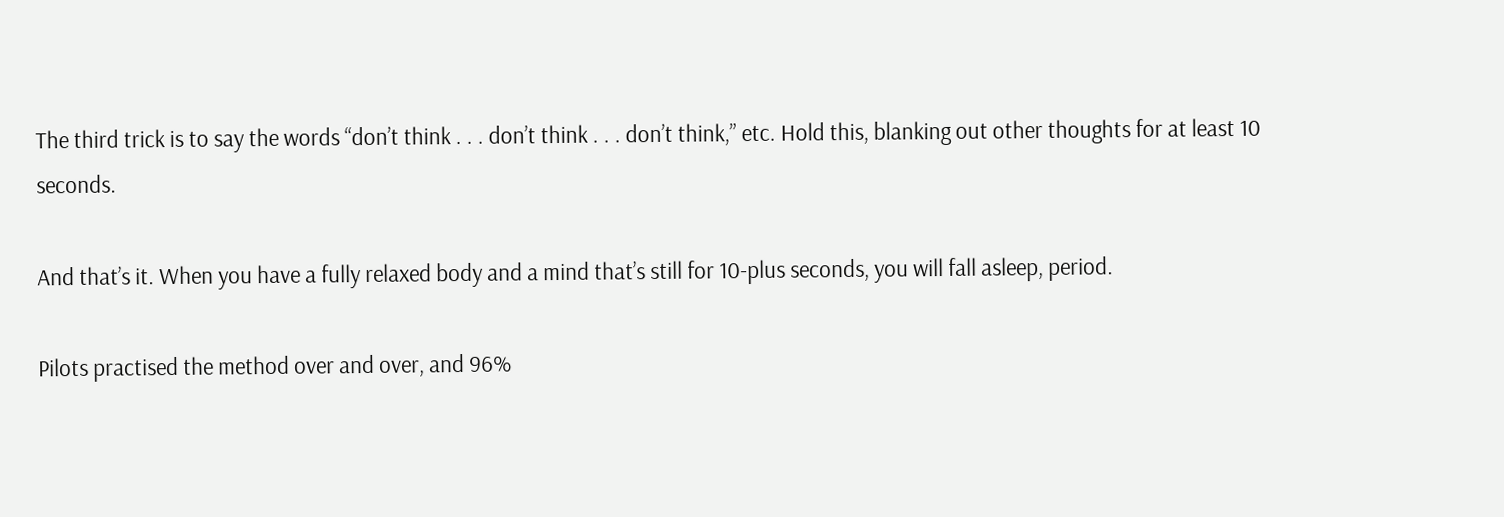The third trick is to say the words “don’t think . . . don’t think . . . don’t think,” etc. Hold this, blanking out other thoughts for at least 10 seconds.

And that’s it. When you have a fully relaxed body and a mind that’s still for 10-plus seconds, you will fall asleep, period.

Pilots practised the method over and over, and 96%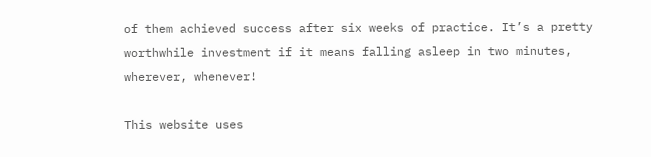of them achieved success after six weeks of practice. It’s a pretty worthwhile investment if it means falling asleep in two minutes, wherever, whenever!

This website uses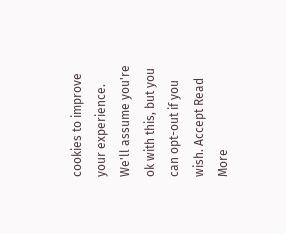cookies to improve your experience. We'll assume you're ok with this, but you can opt-out if you wish. Accept Read More